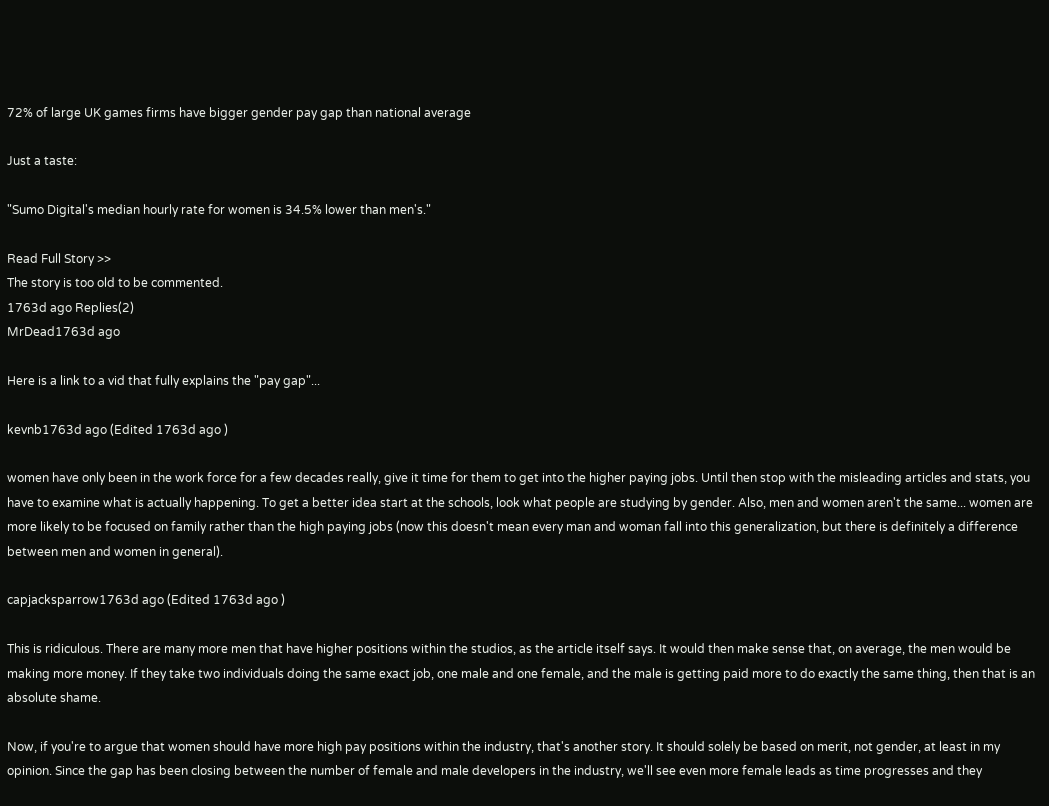72% of large UK games firms have bigger gender pay gap than national average

Just a taste:

"Sumo Digital's median hourly rate for women is 34.5% lower than men's."

Read Full Story >>
The story is too old to be commented.
1763d ago Replies(2)
MrDead1763d ago

Here is a link to a vid that fully explains the "pay gap"...

kevnb1763d ago (Edited 1763d ago )

women have only been in the work force for a few decades really, give it time for them to get into the higher paying jobs. Until then stop with the misleading articles and stats, you have to examine what is actually happening. To get a better idea start at the schools, look what people are studying by gender. Also, men and women aren't the same... women are more likely to be focused on family rather than the high paying jobs (now this doesn't mean every man and woman fall into this generalization, but there is definitely a difference between men and women in general).

capjacksparrow1763d ago (Edited 1763d ago )

This is ridiculous. There are many more men that have higher positions within the studios, as the article itself says. It would then make sense that, on average, the men would be making more money. If they take two individuals doing the same exact job, one male and one female, and the male is getting paid more to do exactly the same thing, then that is an absolute shame.

Now, if you're to argue that women should have more high pay positions within the industry, that's another story. It should solely be based on merit, not gender, at least in my opinion. Since the gap has been closing between the number of female and male developers in the industry, we'll see even more female leads as time progresses and they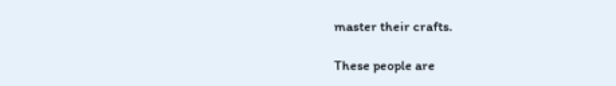master their crafts.

These people are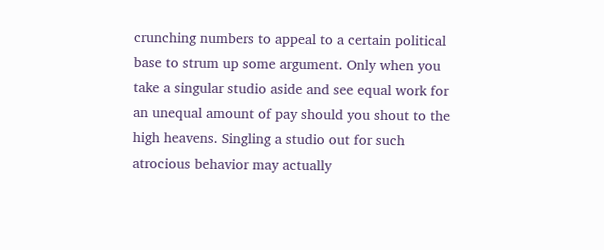crunching numbers to appeal to a certain political base to strum up some argument. Only when you take a singular studio aside and see equal work for an unequal amount of pay should you shout to the high heavens. Singling a studio out for such atrocious behavior may actually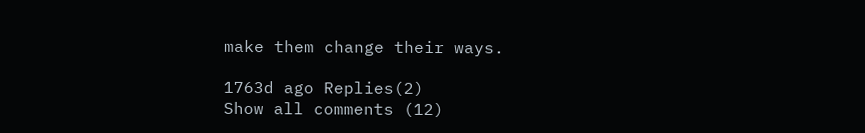make them change their ways.

1763d ago Replies(2)
Show all comments (12)